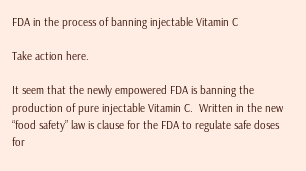FDA in the process of banning injectable Vitamin C

Take action here.

It seem that the newly empowered FDA is banning the production of pure injectable Vitamin C.  Written in the new “food safety” law is clause for the FDA to regulate safe doses for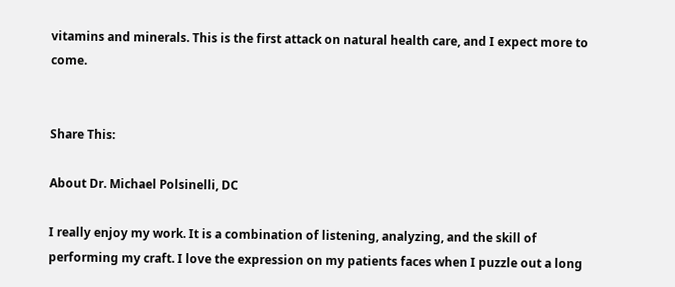vitamins and minerals. This is the first attack on natural health care, and I expect more to come.


Share This:

About Dr. Michael Polsinelli, DC

I really enjoy my work. It is a combination of listening, analyzing, and the skill of performing my craft. I love the expression on my patients faces when I puzzle out a long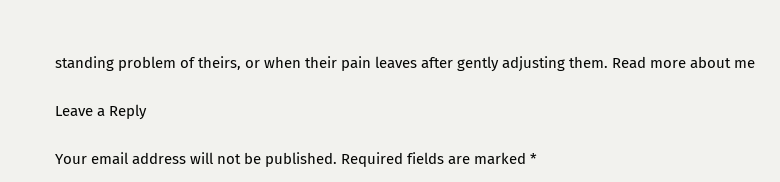standing problem of theirs, or when their pain leaves after gently adjusting them. Read more about me

Leave a Reply

Your email address will not be published. Required fields are marked *